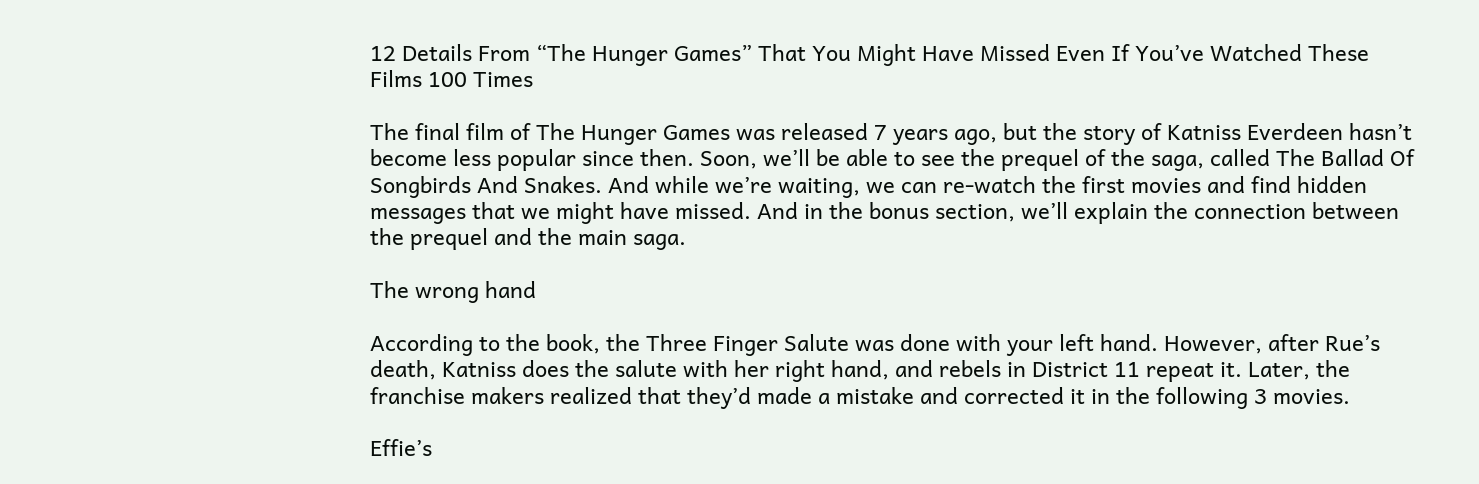12 Details From “The Hunger Games” That You Might Have Missed Even If You’ve Watched These Films 100 Times

The final film of The Hunger Games was released 7 years ago, but the story of Katniss Everdeen hasn’t become less popular since then. Soon, we’ll be able to see the prequel of the saga, called The Ballad Of Songbirds And Snakes. And while we’re waiting, we can re-watch the first movies and find hidden messages that we might have missed. And in the bonus section, we’ll explain the connection between the prequel and the main saga.

The wrong hand

According to the book, the Three Finger Salute was done with your left hand. However, after Rue’s death, Katniss does the salute with her right hand, and rebels in District 11 repeat it. Later, the franchise makers realized that they’d made a mistake and corrected it in the following 3 movies.

Effie’s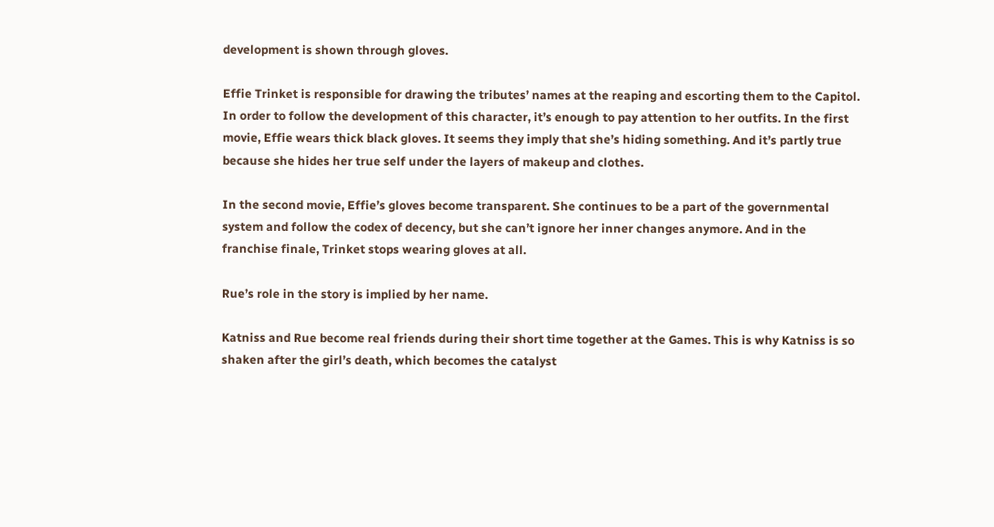development is shown through gloves.

Effie Trinket is responsible for drawing the tributes’ names at the reaping and escorting them to the Capitol. In order to follow the development of this character, it’s enough to pay attention to her outfits. In the first movie, Effie wears thick black gloves. It seems they imply that she’s hiding something. And it’s partly true because she hides her true self under the layers of makeup and clothes.

In the second movie, Effie’s gloves become transparent. She continues to be a part of the governmental system and follow the codex of decency, but she can’t ignore her inner changes anymore. And in the franchise finale, Trinket stops wearing gloves at all.

Rue’s role in the story is implied by her name.

Katniss and Rue become real friends during their short time together at the Games. This is why Katniss is so shaken after the girl’s death, which becomes the catalyst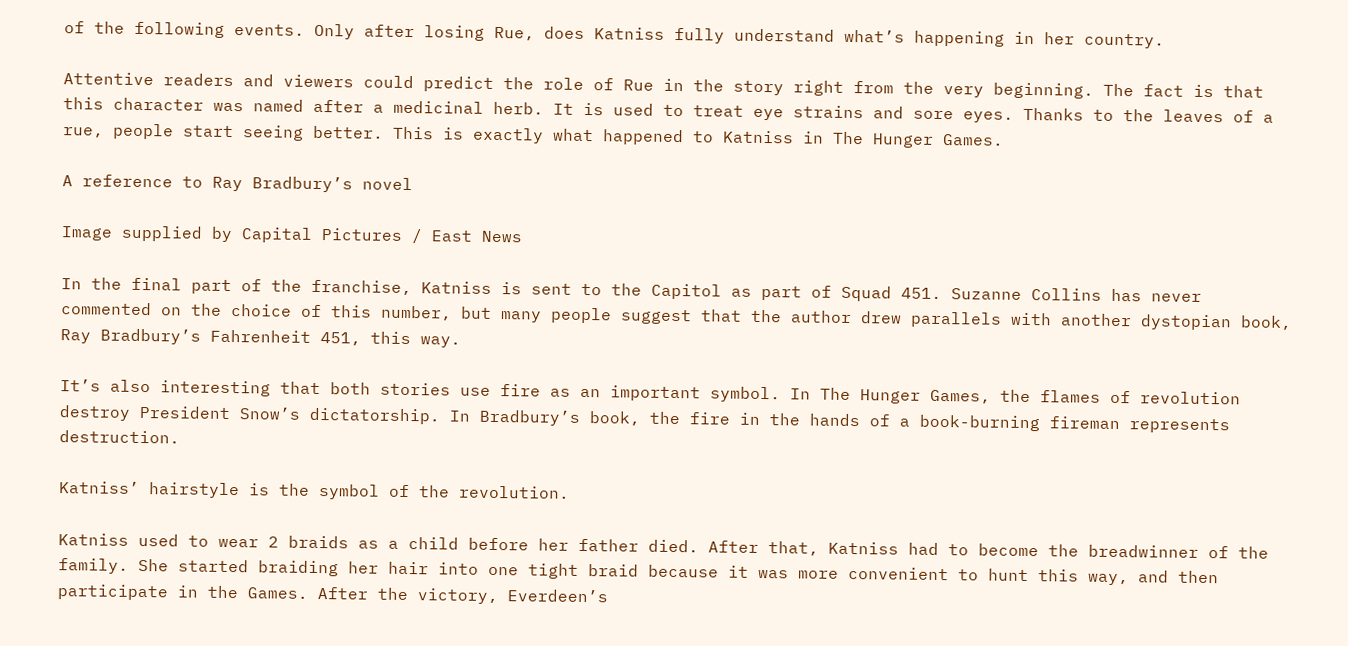of the following events. Only after losing Rue, does Katniss fully understand what’s happening in her country.

Attentive readers and viewers could predict the role of Rue in the story right from the very beginning. The fact is that this character was named after a medicinal herb. It is used to treat eye strains and sore eyes. Thanks to the leaves of a rue, people start seeing better. This is exactly what happened to Katniss in The Hunger Games.

A reference to Ray Bradbury’s novel

Image supplied by Capital Pictures / East News

In the final part of the franchise, Katniss is sent to the Capitol as part of Squad 451. Suzanne Collins has never commented on the choice of this number, but many people suggest that the author drew parallels with another dystopian book, Ray Bradbury’s Fahrenheit 451, this way.

It’s also interesting that both stories use fire as an important symbol. In The Hunger Games, the flames of revolution destroy President Snow’s dictatorship. In Bradbury’s book, the fire in the hands of a book-burning fireman represents destruction.

Katniss’ hairstyle is the symbol of the revolution.

Katniss used to wear 2 braids as a child before her father died. After that, Katniss had to become the breadwinner of the family. She started braiding her hair into one tight braid because it was more convenient to hunt this way, and then participate in the Games. After the victory, Everdeen’s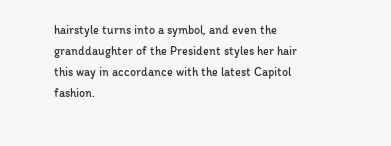hairstyle turns into a symbol, and even the granddaughter of the President styles her hair this way in accordance with the latest Capitol fashion.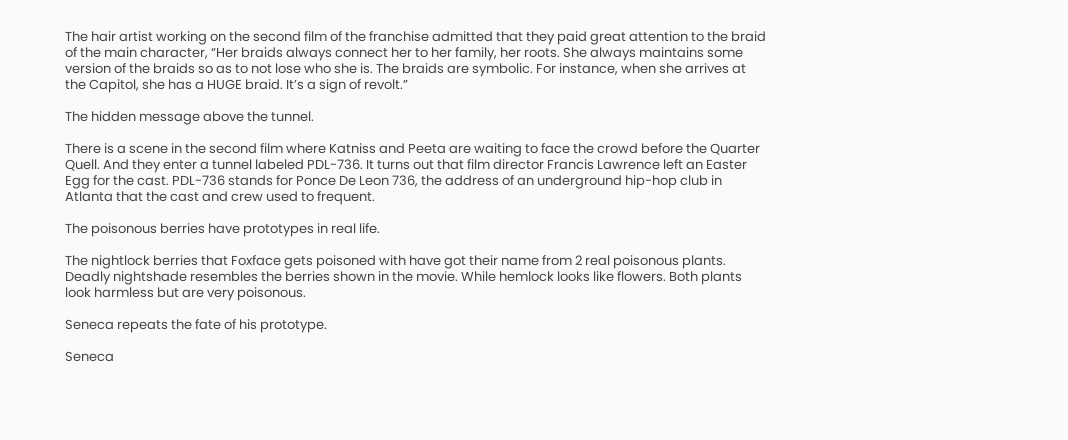The hair artist working on the second film of the franchise admitted that they paid great attention to the braid of the main character, “Her braids always connect her to her family, her roots. She always maintains some version of the braids so as to not lose who she is. The braids are symbolic. For instance, when she arrives at the Capitol, she has a HUGE braid. It’s a sign of revolt.”

The hidden message above the tunnel.

There is a scene in the second film where Katniss and Peeta are waiting to face the crowd before the Quarter Quell. And they enter a tunnel labeled PDL-736. It turns out that film director Francis Lawrence left an Easter Egg for the cast. PDL-736 stands for Ponce De Leon 736, the address of an underground hip-hop club in Atlanta that the cast and crew used to frequent.

The poisonous berries have prototypes in real life.

The nightlock berries that Foxface gets poisoned with have got their name from 2 real poisonous plants. Deadly nightshade resembles the berries shown in the movie. While hemlock looks like flowers. Both plants look harmless but are very poisonous.

Seneca repeats the fate of his prototype.

Seneca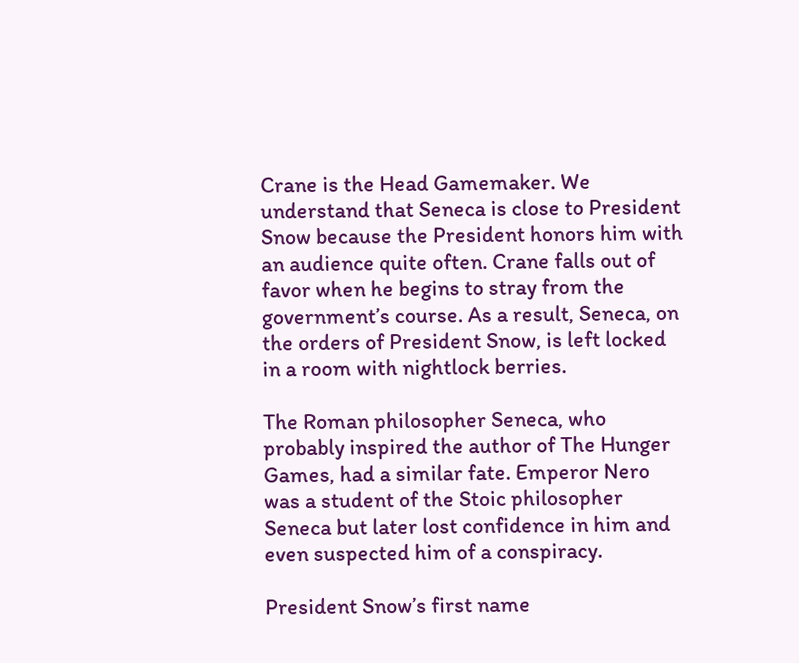Crane is the Head Gamemaker. We understand that Seneca is close to President Snow because the President honors him with an audience quite often. Crane falls out of favor when he begins to stray from the government’s course. As a result, Seneca, on the orders of President Snow, is left locked in a room with nightlock berries.

The Roman philosopher Seneca, who probably inspired the author of The Hunger Games, had a similar fate. Emperor Nero was a student of the Stoic philosopher Seneca but later lost confidence in him and even suspected him of a conspiracy.

President Snow’s first name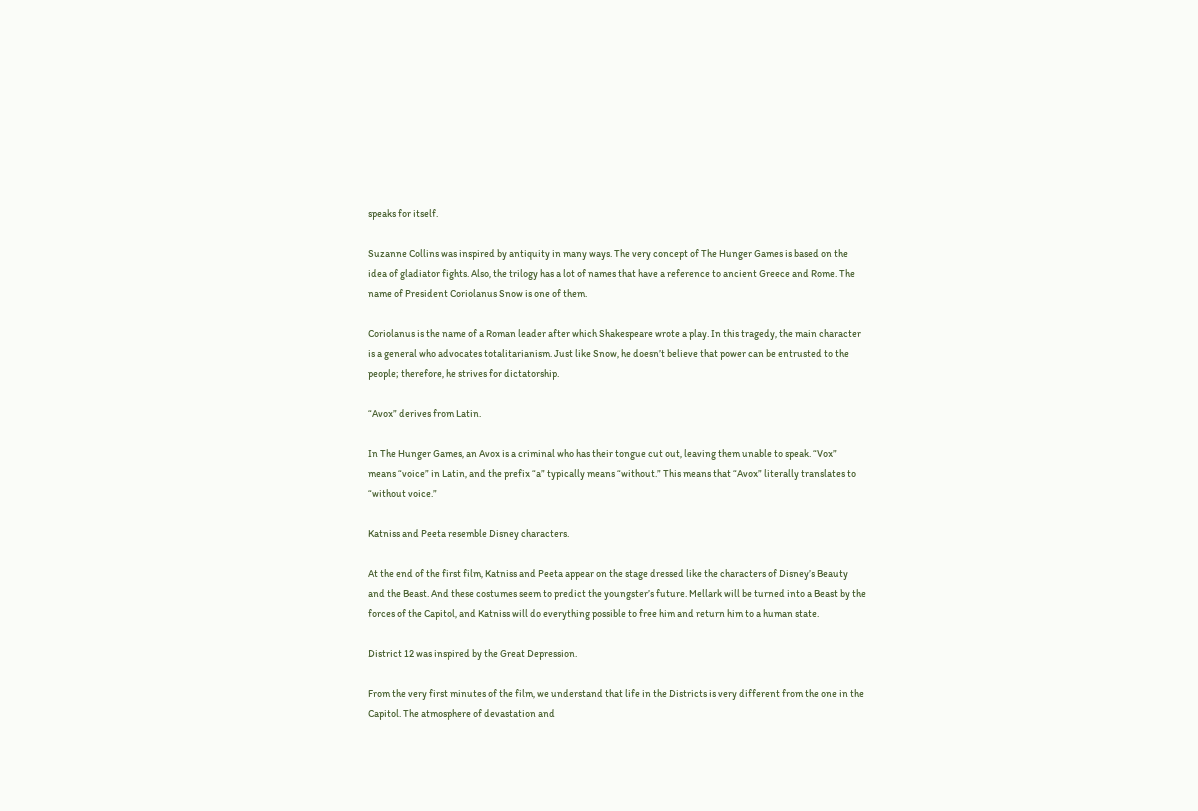speaks for itself.

Suzanne Collins was inspired by antiquity in many ways. The very concept of The Hunger Games is based on the idea of gladiator fights. Also, the trilogy has a lot of names that have a reference to ancient Greece and Rome. The name of President Coriolanus Snow is one of them.

Coriolanus is the name of a Roman leader after which Shakespeare wrote a play. In this tragedy, the main character is a general who advocates totalitarianism. Just like Snow, he doesn’t believe that power can be entrusted to the people; therefore, he strives for dictatorship.

“Avox” derives from Latin.

In The Hunger Games, an Avox is a criminal who has their tongue cut out, leaving them unable to speak. “Vox” means “voice” in Latin, and the prefix “a” typically means “without.” This means that “Avox” literally translates to “without voice.”

Katniss and Peeta resemble Disney characters.

At the end of the first film, Katniss and Peeta appear on the stage dressed like the characters of Disney’s Beauty and the Beast. And these costumes seem to predict the youngster’s future. Mellark will be turned into a Beast by the forces of the Capitol, and Katniss will do everything possible to free him and return him to a human state.

District 12 was inspired by the Great Depression.

From the very first minutes of the film, we understand that life in the Districts is very different from the one in the Capitol. The atmosphere of devastation and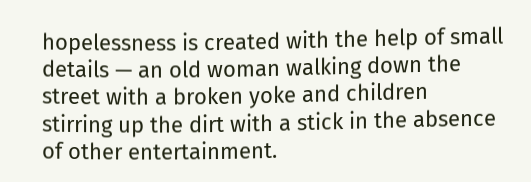hopelessness is created with the help of small details — an old woman walking down the street with a broken yoke and children stirring up the dirt with a stick in the absence of other entertainment.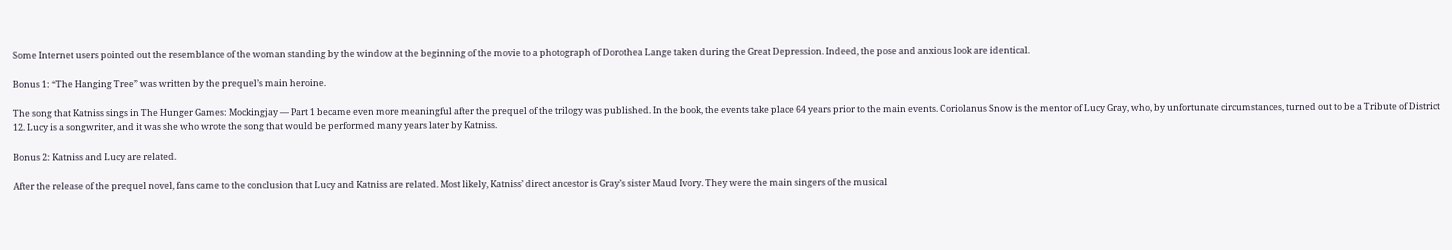Some Internet users pointed out the resemblance of the woman standing by the window at the beginning of the movie to a photograph of Dorothea Lange taken during the Great Depression. Indeed, the pose and anxious look are identical.

Bonus 1: “The Hanging Tree” was written by the prequel’s main heroine.

The song that Katniss sings in The Hunger Games: Mockingjay — Part 1 became even more meaningful after the prequel of the trilogy was published. In the book, the events take place 64 years prior to the main events. Coriolanus Snow is the mentor of Lucy Gray, who, by unfortunate circumstances, turned out to be a Tribute of District 12. Lucy is a songwriter, and it was she who wrote the song that would be performed many years later by Katniss.

Bonus 2: Katniss and Lucy are related.

After the release of the prequel novel, fans came to the conclusion that Lucy and Katniss are related. Most likely, Katniss’ direct ancestor is Gray’s sister Maud Ivory. They were the main singers of the musical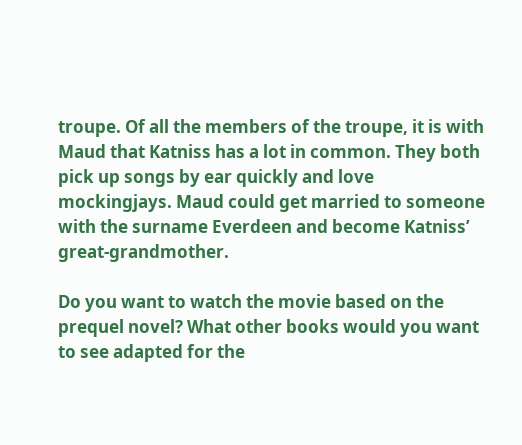troupe. Of all the members of the troupe, it is with Maud that Katniss has a lot in common. They both pick up songs by ear quickly and love mockingjays. Maud could get married to someone with the surname Everdeen and become Katniss’ great-grandmother.

Do you want to watch the movie based on the prequel novel? What other books would you want to see adapted for the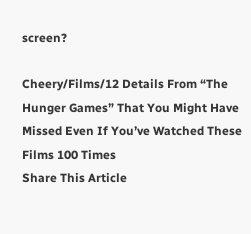screen?

Cheery/Films/12 Details From “The Hunger Games” That You Might Have Missed Even If You’ve Watched These Films 100 Times
Share This Article